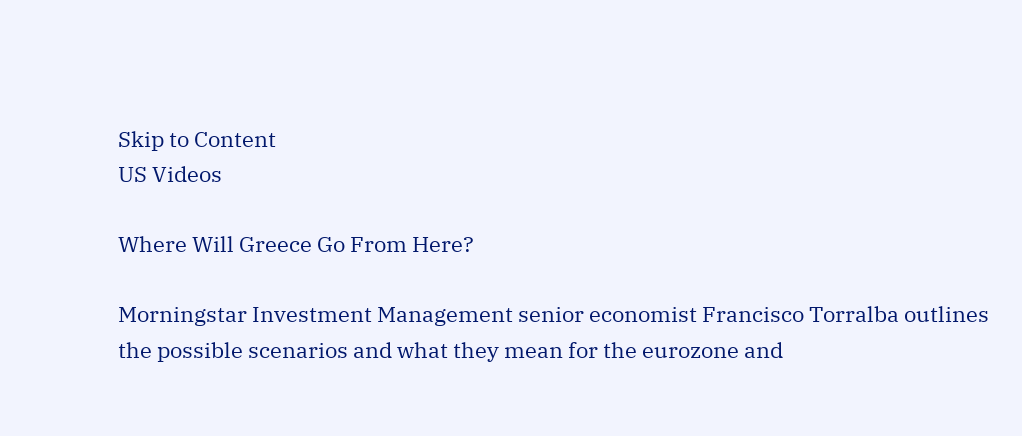Skip to Content
US Videos

Where Will Greece Go From Here?

Morningstar Investment Management senior economist Francisco Torralba outlines the possible scenarios and what they mean for the eurozone and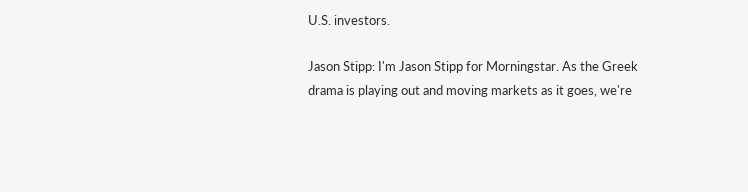U.S. investors.

Jason Stipp: I'm Jason Stipp for Morningstar. As the Greek drama is playing out and moving markets as it goes, we're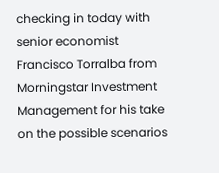checking in today with senior economist Francisco Torralba from Morningstar Investment Management for his take on the possible scenarios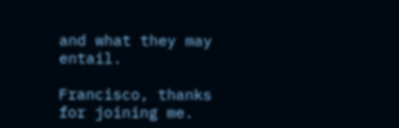and what they may entail.

Francisco, thanks for joining me.